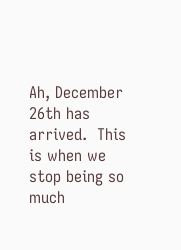Ah, December 26th has arrived.  This is when we stop being so much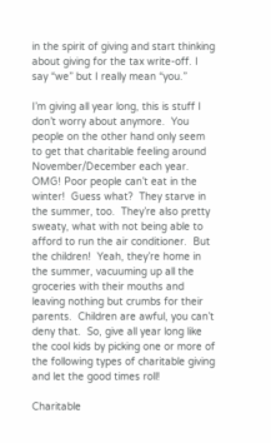in the spirit of giving and start thinking about giving for the tax write-off. I say “we” but I really mean “you.”

I’m giving all year long, this is stuff I don’t worry about anymore.  You people on the other hand only seem to get that charitable feeling around November/December each year.  OMG! Poor people can’t eat in the winter!  Guess what?  They starve in the summer, too.  They’re also pretty sweaty, what with not being able to afford to run the air conditioner.  But the children!  Yeah, they’re home in the summer, vacuuming up all the groceries with their mouths and leaving nothing but crumbs for their parents.  Children are awful, you can’t deny that.  So, give all year long like the cool kids by picking one or more of the following types of charitable giving and let the good times roll!

Charitable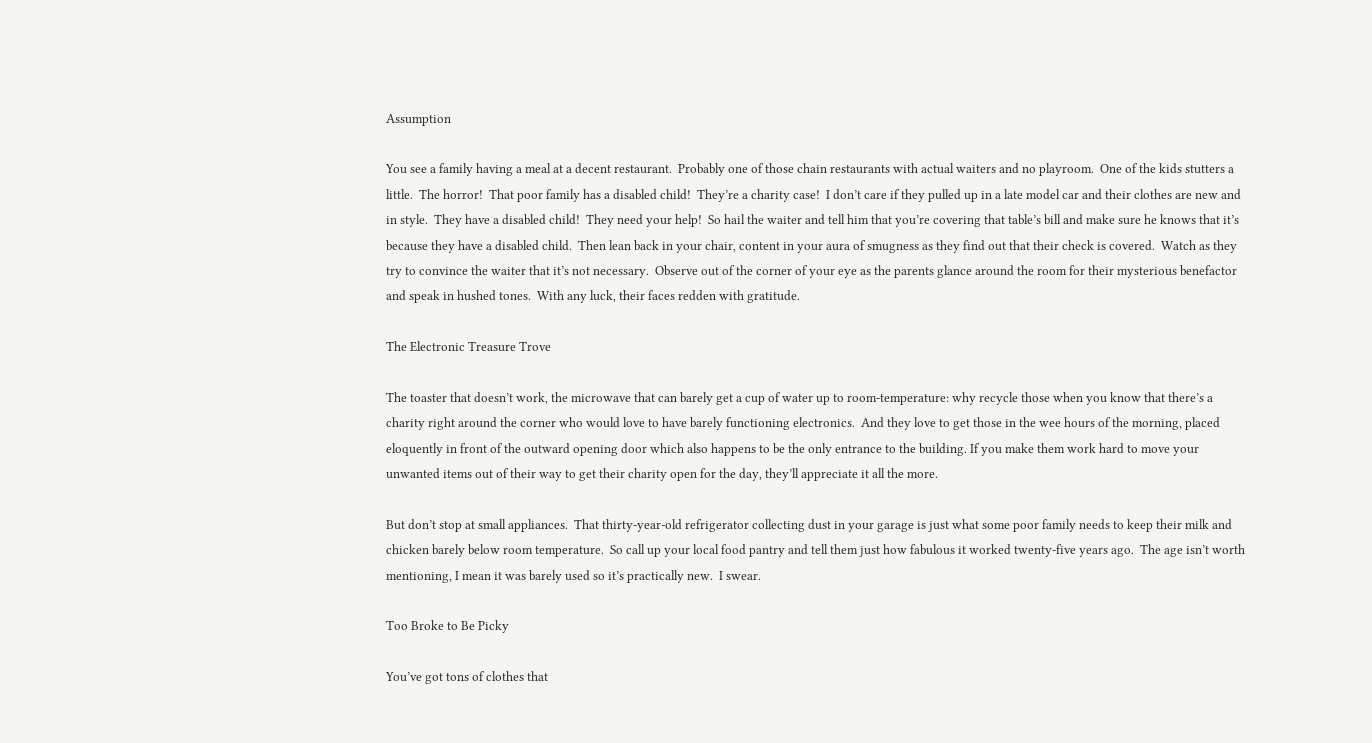Assumption

You see a family having a meal at a decent restaurant.  Probably one of those chain restaurants with actual waiters and no playroom.  One of the kids stutters a little.  The horror!  That poor family has a disabled child!  They’re a charity case!  I don’t care if they pulled up in a late model car and their clothes are new and in style.  They have a disabled child!  They need your help!  So hail the waiter and tell him that you’re covering that table’s bill and make sure he knows that it’s because they have a disabled child.  Then lean back in your chair, content in your aura of smugness as they find out that their check is covered.  Watch as they try to convince the waiter that it’s not necessary.  Observe out of the corner of your eye as the parents glance around the room for their mysterious benefactor and speak in hushed tones.  With any luck, their faces redden with gratitude.

The Electronic Treasure Trove

The toaster that doesn’t work, the microwave that can barely get a cup of water up to room-temperature: why recycle those when you know that there’s a charity right around the corner who would love to have barely functioning electronics.  And they love to get those in the wee hours of the morning, placed eloquently in front of the outward opening door which also happens to be the only entrance to the building. If you make them work hard to move your unwanted items out of their way to get their charity open for the day, they’ll appreciate it all the more.

But don’t stop at small appliances.  That thirty-year-old refrigerator collecting dust in your garage is just what some poor family needs to keep their milk and chicken barely below room temperature.  So call up your local food pantry and tell them just how fabulous it worked twenty-five years ago.  The age isn’t worth mentioning, I mean it was barely used so it’s practically new.  I swear.

Too Broke to Be Picky

You’ve got tons of clothes that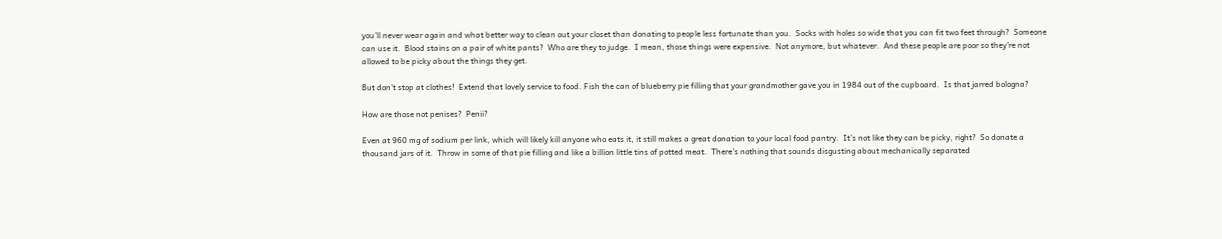you’ll never wear again and what better way to clean out your closet than donating to people less fortunate than you.  Socks with holes so wide that you can fit two feet through?  Someone can use it.  Blood stains on a pair of white pants?  Who are they to judge.  I mean, those things were expensive.  Not anymore, but whatever.  And these people are poor so they’re not allowed to be picky about the things they get.

But don’t stop at clothes!  Extend that lovely service to food. Fish the can of blueberry pie filling that your grandmother gave you in 1984 out of the cupboard.  Is that jarred bologna?

How are those not penises?  Penii?

Even at 960 mg of sodium per link, which will likely kill anyone who eats it, it still makes a great donation to your local food pantry.  It’s not like they can be picky, right?  So donate a thousand jars of it.  Throw in some of that pie filling and like a billion little tins of potted meat.  There’s nothing that sounds disgusting about mechanically separated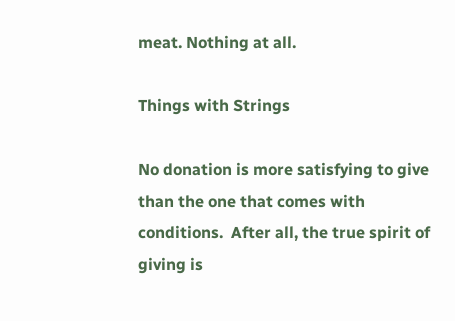meat. Nothing at all.

Things with Strings

No donation is more satisfying to give than the one that comes with conditions.  After all, the true spirit of giving is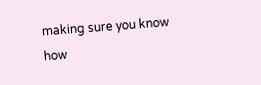making sure you know how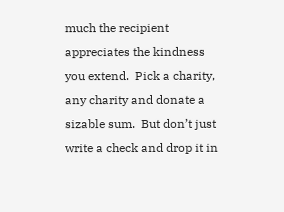much the recipient appreciates the kindness you extend.  Pick a charity, any charity and donate a sizable sum.  But don’t just write a check and drop it in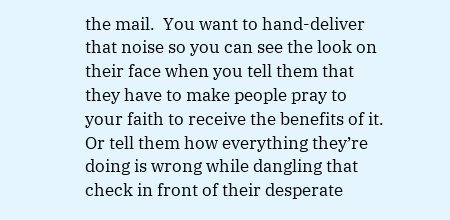the mail.  You want to hand-deliver that noise so you can see the look on their face when you tell them that they have to make people pray to your faith to receive the benefits of it.  Or tell them how everything they’re doing is wrong while dangling that check in front of their desperate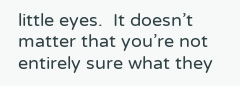little eyes.  It doesn’t matter that you’re not entirely sure what they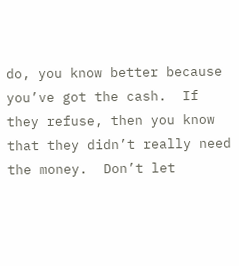do, you know better because you’ve got the cash.  If they refuse, then you know that they didn’t really need the money.  Don’t let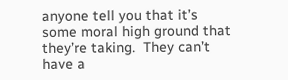anyone tell you that it’s some moral high ground that they’re taking.  They can’t have a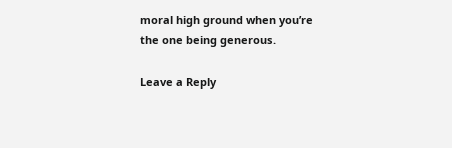moral high ground when you’re the one being generous.

Leave a Reply